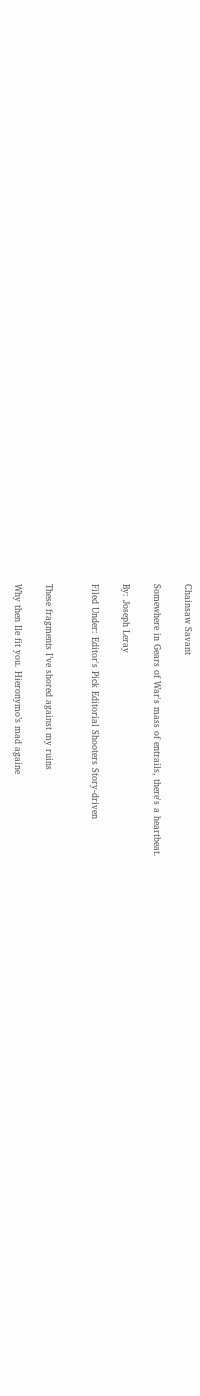Chainsaw Savant

Somewhere in Gears of War's mass of entrails, there's a heartbeat.

By: Joseph Leray

Filed Under: Editor's Pick Editorial Shooters Story-driven


These fragments I’ve shored against my ruins

Why then Ile fit you. Hieronymo’s mad againe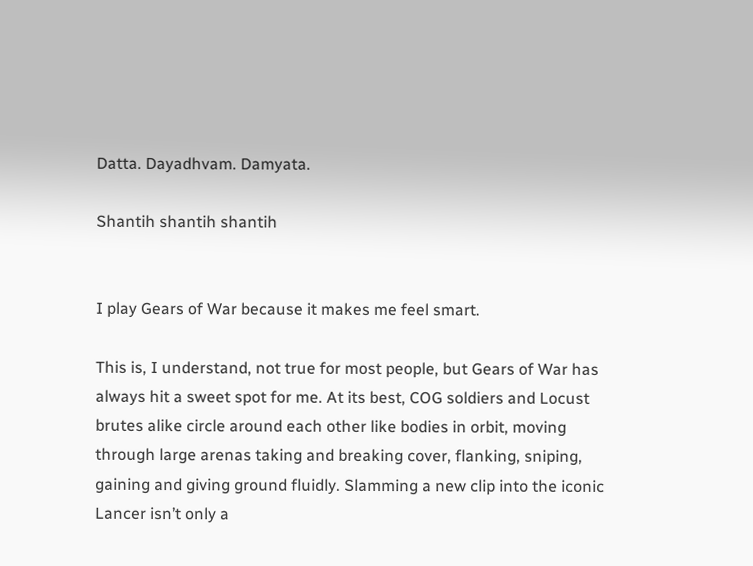Datta. Dayadhvam. Damyata.

Shantih shantih shantih


I play Gears of War because it makes me feel smart.

This is, I understand, not true for most people, but Gears of War has always hit a sweet spot for me. At its best, COG soldiers and Locust brutes alike circle around each other like bodies in orbit, moving through large arenas taking and breaking cover, flanking, sniping, gaining and giving ground fluidly. Slamming a new clip into the iconic Lancer isn’t only a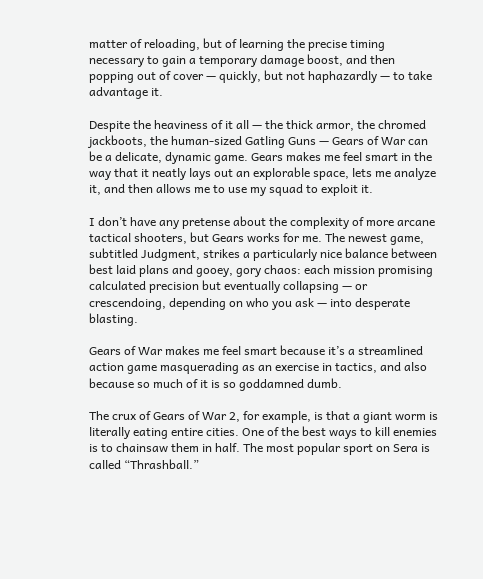matter of reloading, but of learning the precise timing necessary to gain a temporary damage boost, and then popping out of cover — quickly, but not haphazardly — to take advantage it.

Despite the heaviness of it all — the thick armor, the chromed jackboots, the human-sized Gatling Guns — Gears of War can be a delicate, dynamic game. Gears makes me feel smart in the way that it neatly lays out an explorable space, lets me analyze it, and then allows me to use my squad to exploit it.

I don’t have any pretense about the complexity of more arcane tactical shooters, but Gears works for me. The newest game, subtitled Judgment, strikes a particularly nice balance between best laid plans and gooey, gory chaos: each mission promising calculated precision but eventually collapsing — or crescendoing, depending on who you ask — into desperate blasting.

Gears of War makes me feel smart because it’s a streamlined action game masquerading as an exercise in tactics, and also because so much of it is so goddamned dumb.

The crux of Gears of War 2, for example, is that a giant worm is literally eating entire cities. One of the best ways to kill enemies is to chainsaw them in half. The most popular sport on Sera is called “Thrashball.”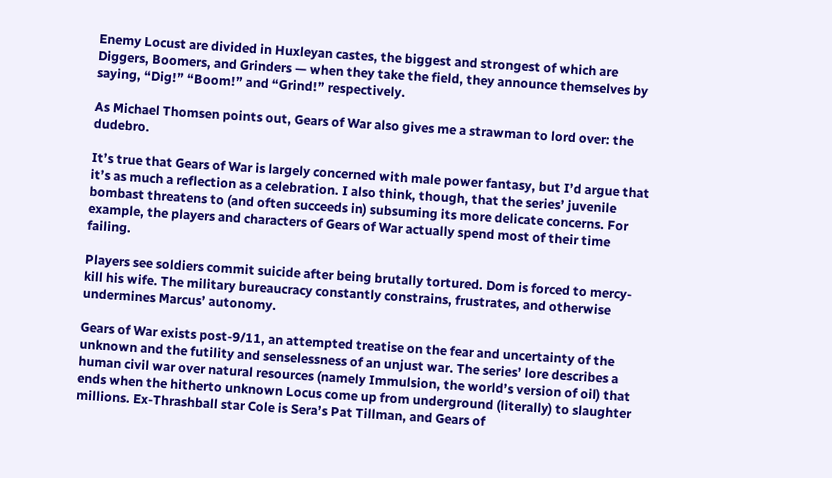Enemy Locust are divided in Huxleyan castes, the biggest and strongest of which are Diggers, Boomers, and Grinders — when they take the field, they announce themselves by saying, “Dig!” “Boom!” and “Grind!” respectively.

As Michael Thomsen points out, Gears of War also gives me a strawman to lord over: the dudebro.

It’s true that Gears of War is largely concerned with male power fantasy, but I’d argue that it’s as much a reflection as a celebration. I also think, though, that the series’ juvenile bombast threatens to (and often succeeds in) subsuming its more delicate concerns. For example, the players and characters of Gears of War actually spend most of their time failing.

Players see soldiers commit suicide after being brutally tortured. Dom is forced to mercy-kill his wife. The military bureaucracy constantly constrains, frustrates, and otherwise undermines Marcus’ autonomy.

Gears of War exists post-9/11, an attempted treatise on the fear and uncertainty of the unknown and the futility and senselessness of an unjust war. The series’ lore describes a human civil war over natural resources (namely Immulsion, the world’s version of oil) that ends when the hitherto unknown Locus come up from underground (literally) to slaughter millions. Ex-Thrashball star Cole is Sera’s Pat Tillman, and Gears of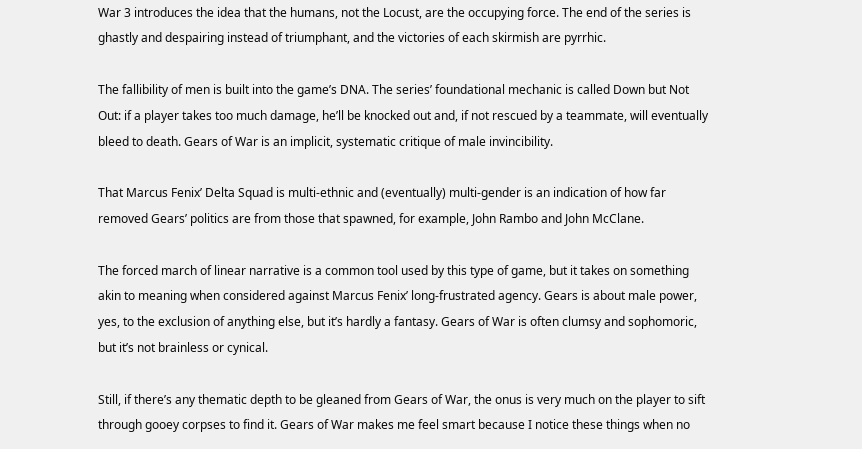War 3 introduces the idea that the humans, not the Locust, are the occupying force. The end of the series is ghastly and despairing instead of triumphant, and the victories of each skirmish are pyrrhic.

The fallibility of men is built into the game’s DNA. The series’ foundational mechanic is called Down but Not Out: if a player takes too much damage, he’ll be knocked out and, if not rescued by a teammate, will eventually bleed to death. Gears of War is an implicit, systematic critique of male invincibility.

That Marcus Fenix’ Delta Squad is multi-ethnic and (eventually) multi-gender is an indication of how far removed Gears’ politics are from those that spawned, for example, John Rambo and John McClane.

The forced march of linear narrative is a common tool used by this type of game, but it takes on something akin to meaning when considered against Marcus Fenix’ long-frustrated agency. Gears is about male power, yes, to the exclusion of anything else, but it’s hardly a fantasy. Gears of War is often clumsy and sophomoric, but it’s not brainless or cynical.

Still, if there’s any thematic depth to be gleaned from Gears of War, the onus is very much on the player to sift through gooey corpses to find it. Gears of War makes me feel smart because I notice these things when no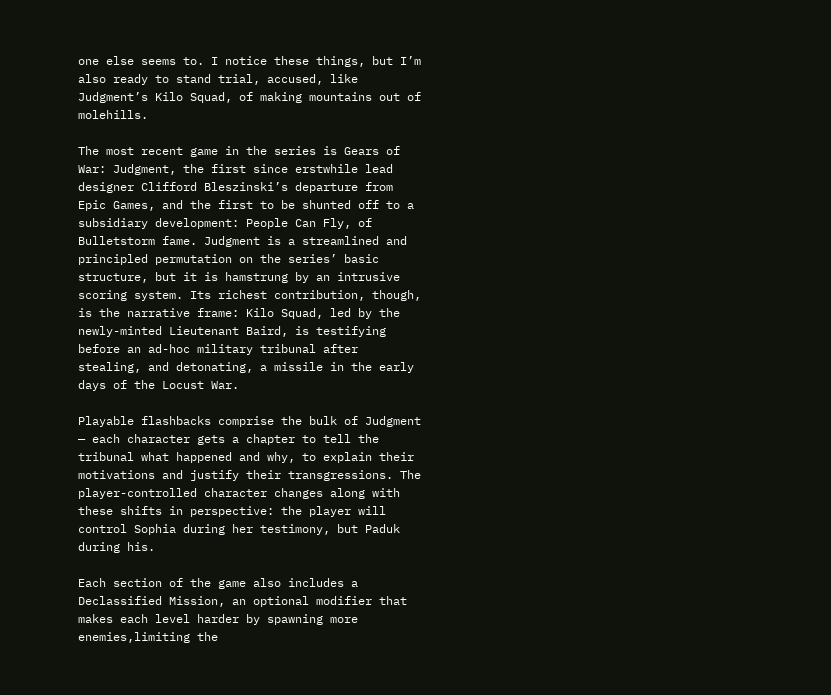one else seems to. I notice these things, but I’m also ready to stand trial, accused, like Judgment’s Kilo Squad, of making mountains out of molehills.

The most recent game in the series is Gears of War: Judgment, the first since erstwhile lead designer Clifford Bleszinski’s departure from Epic Games, and the first to be shunted off to a subsidiary development: People Can Fly, of Bulletstorm fame. Judgment is a streamlined and principled permutation on the series’ basic structure, but it is hamstrung by an intrusive scoring system. Its richest contribution, though, is the narrative frame: Kilo Squad, led by the newly-minted Lieutenant Baird, is testifying before an ad-hoc military tribunal after stealing, and detonating, a missile in the early days of the Locust War.

Playable flashbacks comprise the bulk of Judgment — each character gets a chapter to tell the tribunal what happened and why, to explain their motivations and justify their transgressions. The player-controlled character changes along with these shifts in perspective: the player will control Sophia during her testimony, but Paduk during his.

Each section of the game also includes a Declassified Mission, an optional modifier that makes each level harder by spawning more enemies,limiting the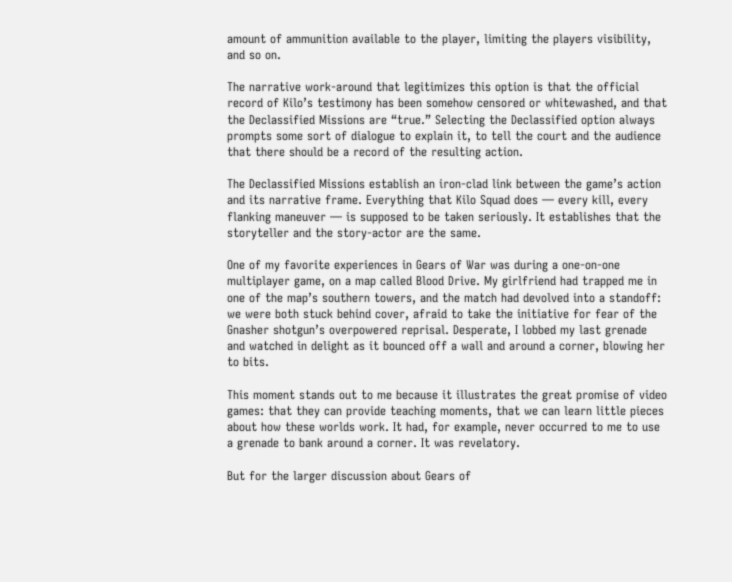amount of ammunition available to the player, limiting the players visibility, and so on.

The narrative work-around that legitimizes this option is that the official record of Kilo’s testimony has been somehow censored or whitewashed, and that the Declassified Missions are “true.” Selecting the Declassified option always prompts some sort of dialogue to explain it, to tell the court and the audience that there should be a record of the resulting action.

The Declassified Missions establish an iron-clad link between the game’s action and its narrative frame. Everything that Kilo Squad does — every kill, every flanking maneuver — is supposed to be taken seriously. It establishes that the storyteller and the story-actor are the same.

One of my favorite experiences in Gears of War was during a one-on-one multiplayer game, on a map called Blood Drive. My girlfriend had trapped me in one of the map’s southern towers, and the match had devolved into a standoff: we were both stuck behind cover, afraid to take the initiative for fear of the Gnasher shotgun’s overpowered reprisal. Desperate, I lobbed my last grenade and watched in delight as it bounced off a wall and around a corner, blowing her to bits.

This moment stands out to me because it illustrates the great promise of video games: that they can provide teaching moments, that we can learn little pieces about how these worlds work. It had, for example, never occurred to me to use a grenade to bank around a corner. It was revelatory.

But for the larger discussion about Gears of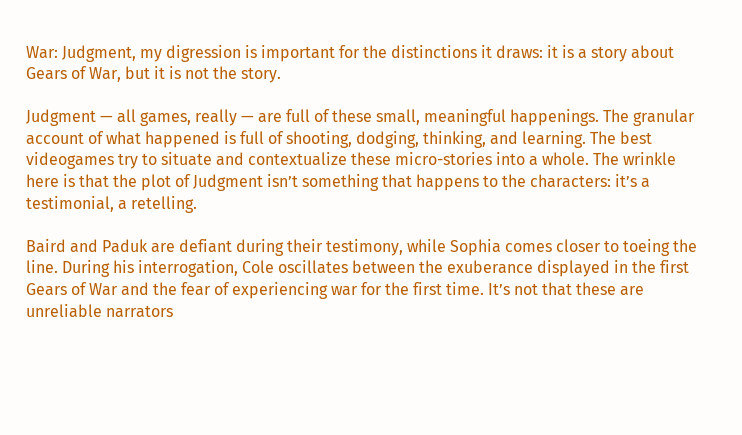War: Judgment, my digression is important for the distinctions it draws: it is a story about Gears of War, but it is not the story.

Judgment — all games, really — are full of these small, meaningful happenings. The granular account of what happened is full of shooting, dodging, thinking, and learning. The best videogames try to situate and contextualize these micro-stories into a whole. The wrinkle here is that the plot of Judgment isn’t something that happens to the characters: it’s a testimonial, a retelling.

Baird and Paduk are defiant during their testimony, while Sophia comes closer to toeing the line. During his interrogation, Cole oscillates between the exuberance displayed in the first Gears of War and the fear of experiencing war for the first time. It’s not that these are unreliable narrators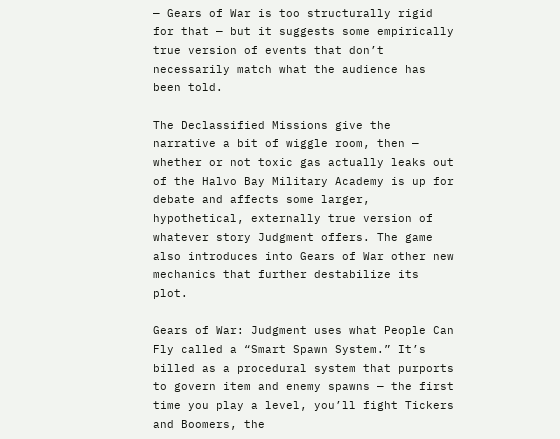— Gears of War is too structurally rigid for that — but it suggests some empirically true version of events that don’t necessarily match what the audience has been told.

The Declassified Missions give the narrative a bit of wiggle room, then — whether or not toxic gas actually leaks out of the Halvo Bay Military Academy is up for debate and affects some larger, hypothetical, externally true version of whatever story Judgment offers. The game also introduces into Gears of War other new mechanics that further destabilize its plot.

Gears of War: Judgment uses what People Can Fly called a “Smart Spawn System.” It’s billed as a procedural system that purports to govern item and enemy spawns — the first time you play a level, you’ll fight Tickers and Boomers, the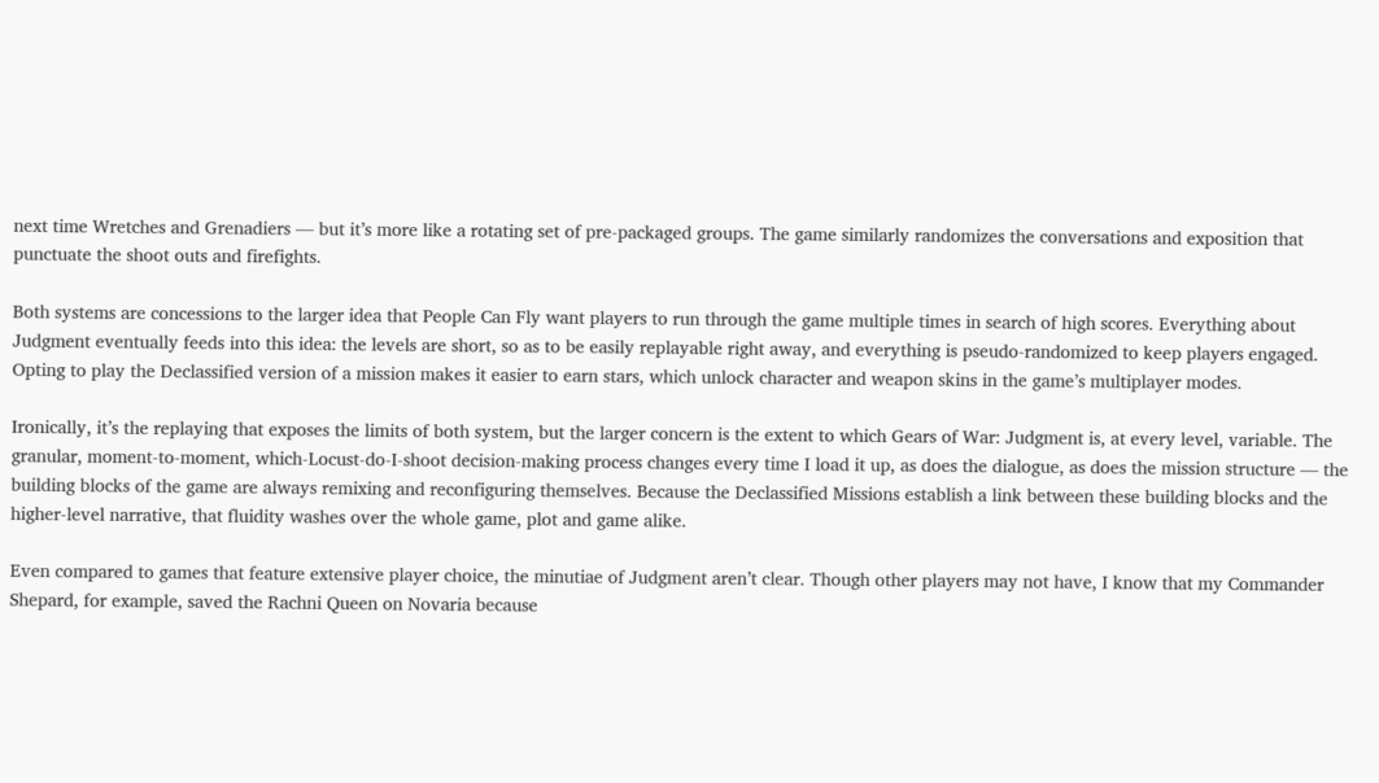next time Wretches and Grenadiers — but it’s more like a rotating set of pre-packaged groups. The game similarly randomizes the conversations and exposition that punctuate the shoot outs and firefights.

Both systems are concessions to the larger idea that People Can Fly want players to run through the game multiple times in search of high scores. Everything about Judgment eventually feeds into this idea: the levels are short, so as to be easily replayable right away, and everything is pseudo-randomized to keep players engaged. Opting to play the Declassified version of a mission makes it easier to earn stars, which unlock character and weapon skins in the game’s multiplayer modes.

Ironically, it’s the replaying that exposes the limits of both system, but the larger concern is the extent to which Gears of War: Judgment is, at every level, variable. The granular, moment-to-moment, which-Locust-do-I-shoot decision-making process changes every time I load it up, as does the dialogue, as does the mission structure — the building blocks of the game are always remixing and reconfiguring themselves. Because the Declassified Missions establish a link between these building blocks and the higher-level narrative, that fluidity washes over the whole game, plot and game alike.

Even compared to games that feature extensive player choice, the minutiae of Judgment aren’t clear. Though other players may not have, I know that my Commander Shepard, for example, saved the Rachni Queen on Novaria because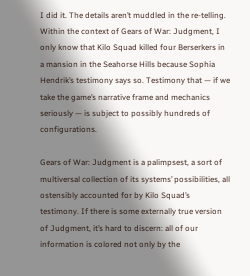I did it. The details aren’t muddled in the re-telling. Within the context of Gears of War: Judgment, I only know that Kilo Squad killed four Berserkers in a mansion in the Seahorse Hills because Sophia Hendrik’s testimony says so. Testimony that — if we take the game’s narrative frame and mechanics seriously — is subject to possibly hundreds of configurations.

Gears of War: Judgment is a palimpsest, a sort of multiversal collection of its systems’ possibilities, all ostensibly accounted for by Kilo Squad’s testimony. If there is some externally true version of Judgment, it’s hard to discern: all of our information is colored not only by the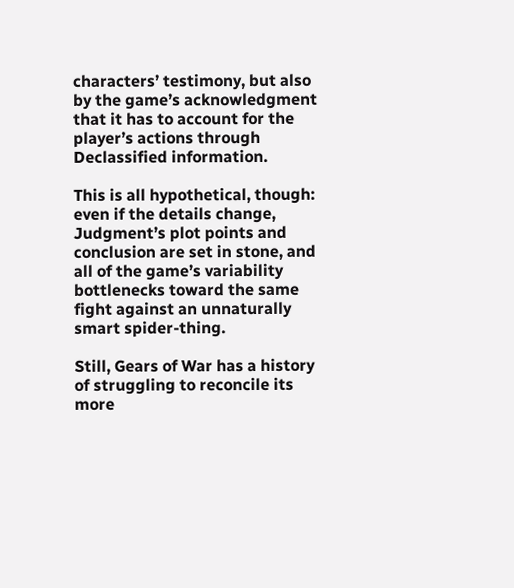characters’ testimony, but also by the game’s acknowledgment that it has to account for the player’s actions through Declassified information.

This is all hypothetical, though: even if the details change, Judgment’s plot points and conclusion are set in stone, and all of the game’s variability bottlenecks toward the same fight against an unnaturally smart spider-thing.

Still, Gears of War has a history of struggling to reconcile its more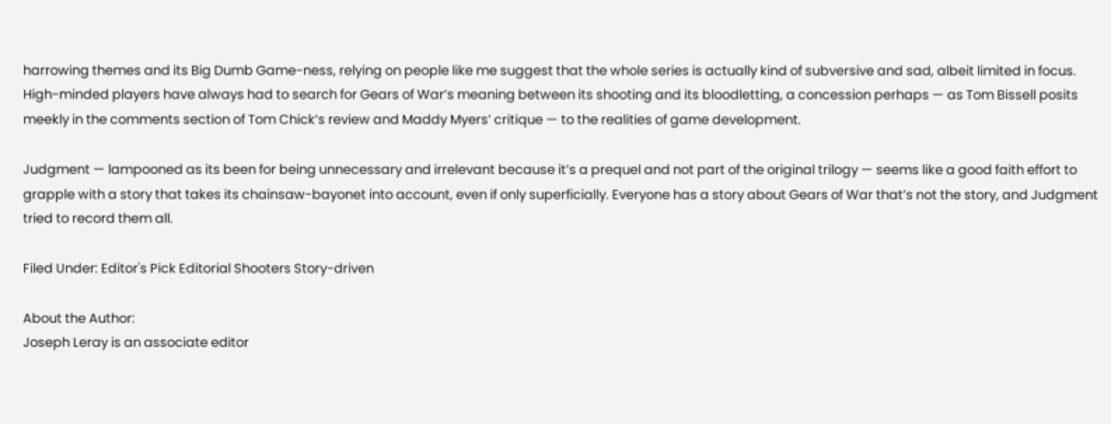harrowing themes and its Big Dumb Game-ness, relying on people like me suggest that the whole series is actually kind of subversive and sad, albeit limited in focus. High-minded players have always had to search for Gears of War’s meaning between its shooting and its bloodletting, a concession perhaps — as Tom Bissell posits meekly in the comments section of Tom Chick’s review and Maddy Myers’ critique — to the realities of game development.

Judgment — lampooned as its been for being unnecessary and irrelevant because it’s a prequel and not part of the original trilogy — seems like a good faith effort to grapple with a story that takes its chainsaw-bayonet into account, even if only superficially. Everyone has a story about Gears of War that’s not the story, and Judgment tried to record them all.

Filed Under: Editor's Pick Editorial Shooters Story-driven

About the Author:
Joseph Leray is an associate editor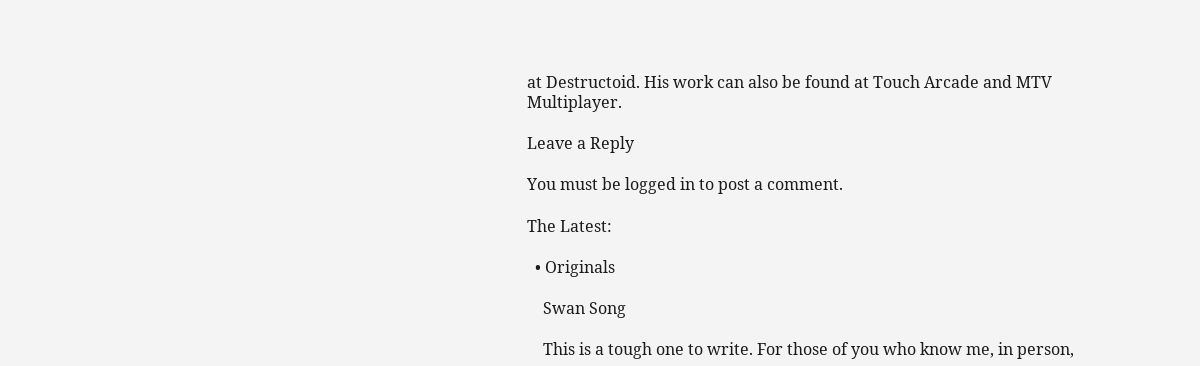at Destructoid. His work can also be found at Touch Arcade and MTV Multiplayer.

Leave a Reply

You must be logged in to post a comment.

The Latest:

  • Originals

    Swan Song

    This is a tough one to write. For those of you who know me, in person,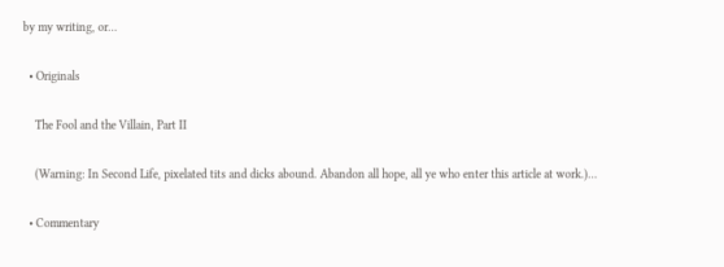by my writing, or…

  • Originals

    The Fool and the Villain, Part II

    (Warning: In Second Life, pixelated tits and dicks abound. Abandon all hope, all ye who enter this article at work.)…

  • Commentary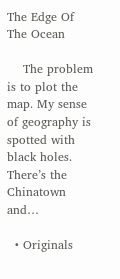The Edge Of The Ocean

    The problem is to plot the map. My sense of geography is spotted with black holes. There’s the Chinatown and…

  • Originals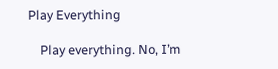Play Everything

    Play everything. No, I’m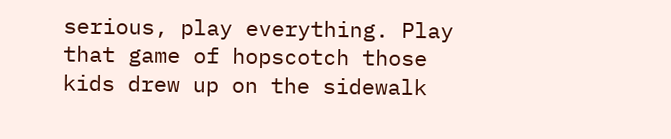serious, play everything. Play that game of hopscotch those kids drew up on the sidewalk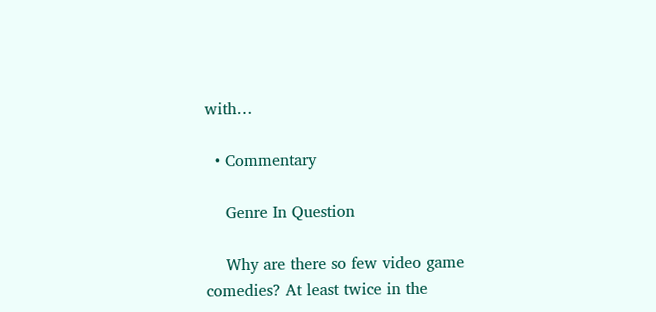with…

  • Commentary

    Genre In Question

    Why are there so few video game comedies? At least twice in the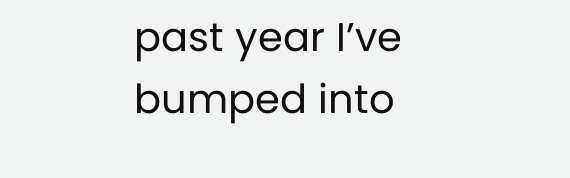past year I’ve bumped into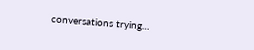conversations trying…